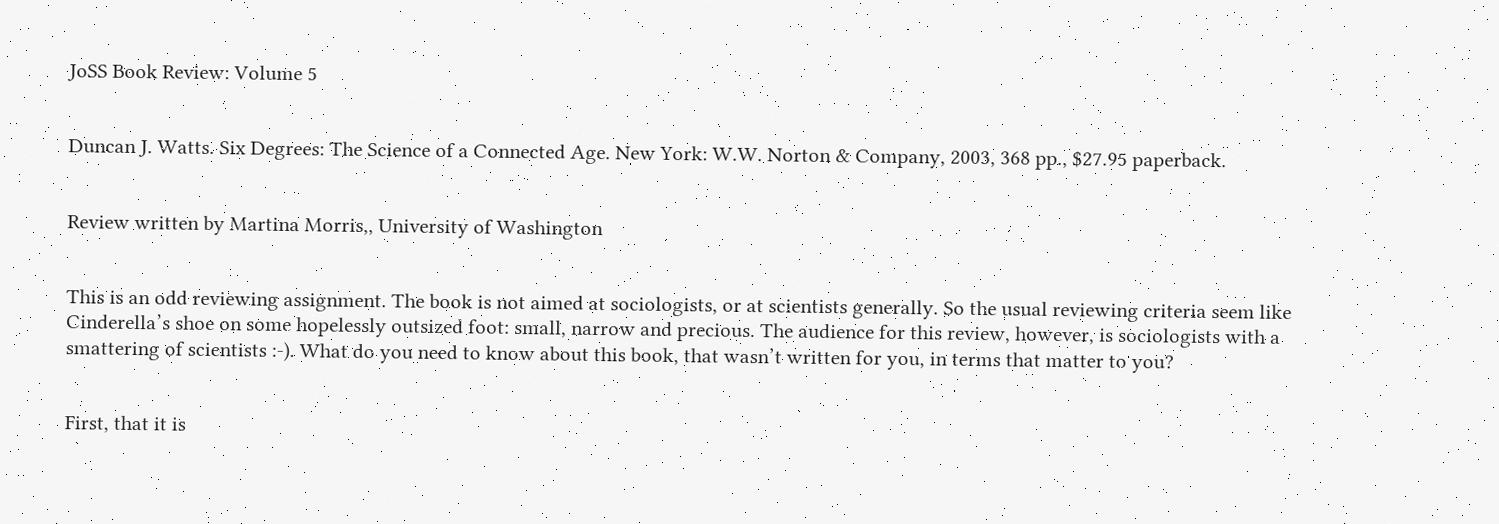JoSS Book Review: Volume 5


Duncan J. Watts. Six Degrees: The Science of a Connected Age. New York: W.W. Norton & Company, 2003, 368 pp., $27.95 paperback.


Review written by Martina Morris,, University of Washington


This is an odd reviewing assignment. The book is not aimed at sociologists, or at scientists generally. So the usual reviewing criteria seem like Cinderella’s shoe on some hopelessly outsized foot: small, narrow and precious. The audience for this review, however, is sociologists with a smattering of scientists :-). What do you need to know about this book, that wasn’t written for you, in terms that matter to you?


First, that it is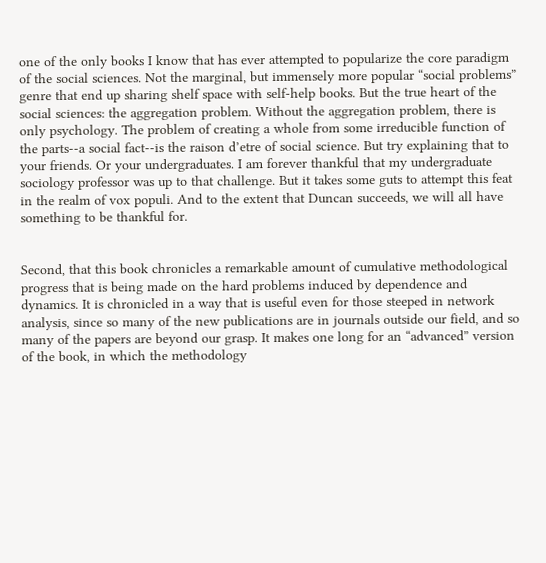one of the only books I know that has ever attempted to popularize the core paradigm of the social sciences. Not the marginal, but immensely more popular “social problems” genre that end up sharing shelf space with self-help books. But the true heart of the social sciences: the aggregation problem. Without the aggregation problem, there is only psychology. The problem of creating a whole from some irreducible function of the parts--a social fact--is the raison d’etre of social science. But try explaining that to your friends. Or your undergraduates. I am forever thankful that my undergraduate sociology professor was up to that challenge. But it takes some guts to attempt this feat in the realm of vox populi. And to the extent that Duncan succeeds, we will all have something to be thankful for.


Second, that this book chronicles a remarkable amount of cumulative methodological progress that is being made on the hard problems induced by dependence and dynamics. It is chronicled in a way that is useful even for those steeped in network analysis, since so many of the new publications are in journals outside our field, and so many of the papers are beyond our grasp. It makes one long for an “advanced” version of the book, in which the methodology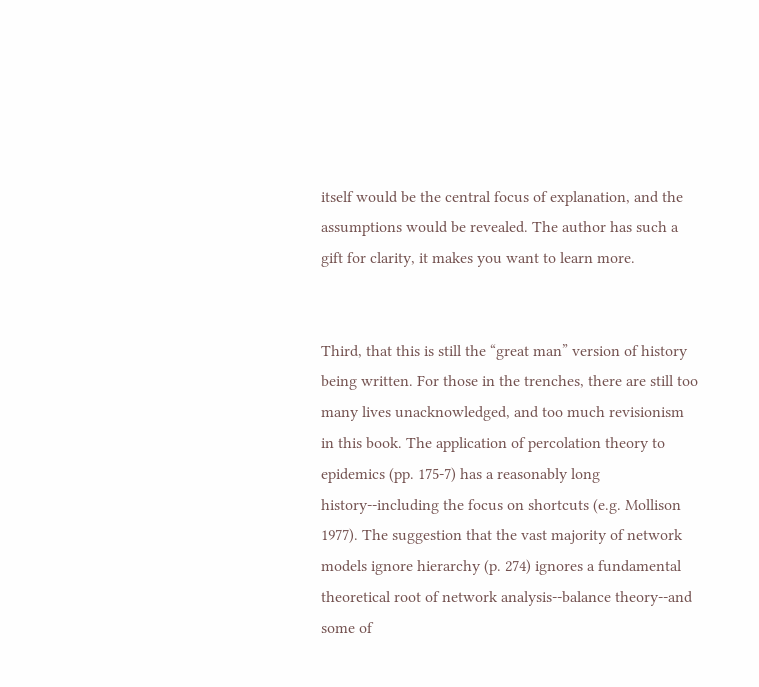itself would be the central focus of explanation, and the assumptions would be revealed. The author has such a gift for clarity, it makes you want to learn more.


Third, that this is still the “great man” version of history being written. For those in the trenches, there are still too many lives unacknowledged, and too much revisionism in this book. The application of percolation theory to epidemics (pp. 175-7) has a reasonably long history--including the focus on shortcuts (e.g. Mollison 1977). The suggestion that the vast majority of network models ignore hierarchy (p. 274) ignores a fundamental theoretical root of network analysis--balance theory--and some of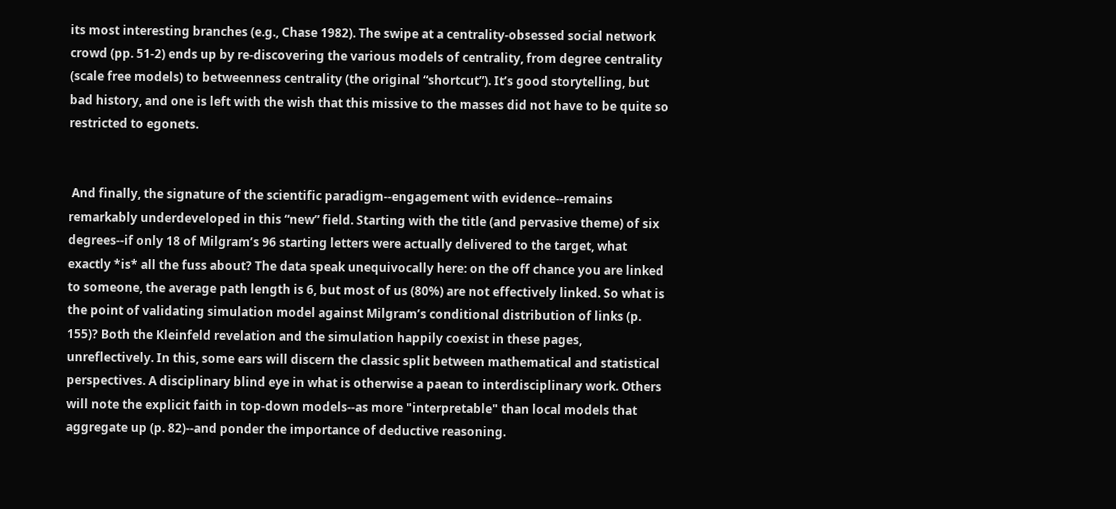its most interesting branches (e.g., Chase 1982). The swipe at a centrality-obsessed social network crowd (pp. 51-2) ends up by re-discovering the various models of centrality, from degree centrality (scale free models) to betweenness centrality (the original “shortcut”). It’s good storytelling, but bad history, and one is left with the wish that this missive to the masses did not have to be quite so restricted to egonets.


 And finally, the signature of the scientific paradigm--engagement with evidence--remains remarkably underdeveloped in this “new” field. Starting with the title (and pervasive theme) of six degrees--if only 18 of Milgram’s 96 starting letters were actually delivered to the target, what exactly *is* all the fuss about? The data speak unequivocally here: on the off chance you are linked to someone, the average path length is 6, but most of us (80%) are not effectively linked. So what is the point of validating simulation model against Milgram’s conditional distribution of links (p. 155)? Both the Kleinfeld revelation and the simulation happily coexist in these pages, unreflectively. In this, some ears will discern the classic split between mathematical and statistical perspectives. A disciplinary blind eye in what is otherwise a paean to interdisciplinary work. Others will note the explicit faith in top-down models--as more "interpretable" than local models that aggregate up (p. 82)--and ponder the importance of deductive reasoning.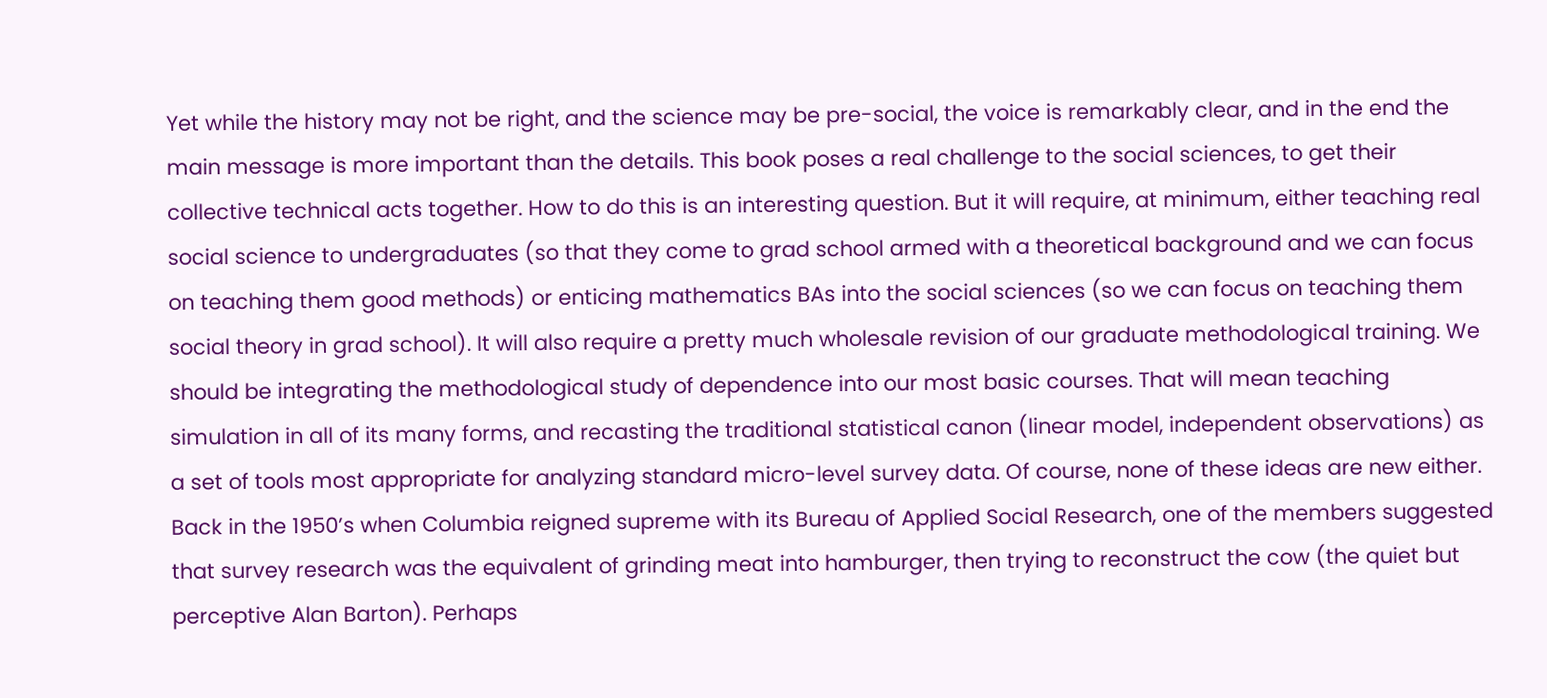Yet while the history may not be right, and the science may be pre-social, the voice is remarkably clear, and in the end the main message is more important than the details. This book poses a real challenge to the social sciences, to get their collective technical acts together. How to do this is an interesting question. But it will require, at minimum, either teaching real social science to undergraduates (so that they come to grad school armed with a theoretical background and we can focus on teaching them good methods) or enticing mathematics BAs into the social sciences (so we can focus on teaching them social theory in grad school). It will also require a pretty much wholesale revision of our graduate methodological training. We should be integrating the methodological study of dependence into our most basic courses. That will mean teaching simulation in all of its many forms, and recasting the traditional statistical canon (linear model, independent observations) as a set of tools most appropriate for analyzing standard micro-level survey data. Of course, none of these ideas are new either. Back in the 1950’s when Columbia reigned supreme with its Bureau of Applied Social Research, one of the members suggested that survey research was the equivalent of grinding meat into hamburger, then trying to reconstruct the cow (the quiet but perceptive Alan Barton). Perhaps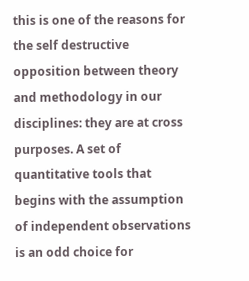this is one of the reasons for the self destructive opposition between theory and methodology in our disciplines: they are at cross purposes. A set of quantitative tools that begins with the assumption of independent observations is an odd choice for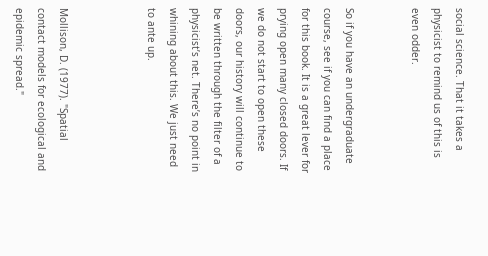social science. That it takes a physicist to remind us of this is even odder.


So if you have an undergraduate course, see if you can find a place for this book. It is a great lever for prying open many closed doors. If we do not start to open these doors, our history will continue to be written through the filter of a physicist’s net. There’s no point in whining about this. We just need to ante up.



Mollison, D. (1977). "Spatial contact models for ecological and epidemic spread."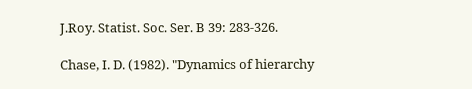J.Roy. Statist. Soc. Ser. B 39: 283-326.

Chase, I. D. (1982). "Dynamics of hierarchy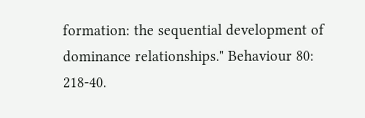formation: the sequential development of dominance relationships." Behaviour 80: 218-40.